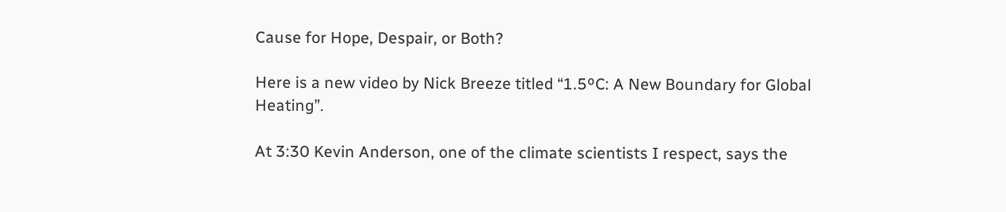Cause for Hope, Despair, or Both?

Here is a new video by Nick Breeze titled “1.5ºC: A New Boundary for Global Heating”.

At 3:30 Kevin Anderson, one of the climate scientists I respect, says the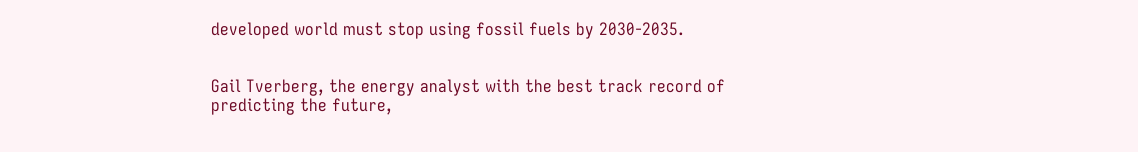developed world must stop using fossil fuels by 2030-2035.


Gail Tverberg, the energy analyst with the best track record of predicting the future,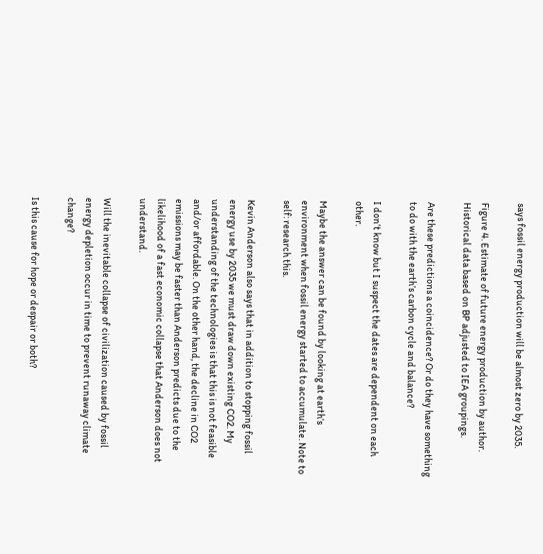says fossil energy production will be almost zero by 2035.

Figure 4. Estimate of future energy production by author. Historical data based on BP adjusted to IEA groupings.

Are these predictions a coincidence? Or do they have something to do with the earth’s carbon cycle and balance?

I don’t know but I suspect the dates are dependent on each other.

Maybe the answer can be found by looking at earth’s environment when fossil energy started to accumulate. Note to self: research this.

Kevin Anderson also says that in addition to stopping fossil energy use by 2035 we must draw down existing CO2. My understanding of the technologies is that this is not feasible and/or affordable. On the other hand, the decline in CO2 emissions may be faster than Anderson predicts due to the likelihood of a fast economic collapse that Anderson does not understand.

Will the inevitable collapse of civilization caused by fossil energy depletion occur in time to prevent runaway climate change?

Is this cause for hope or despair or both?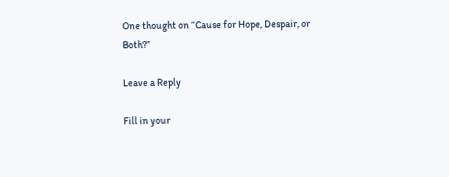One thought on “Cause for Hope, Despair, or Both?”

Leave a Reply

Fill in your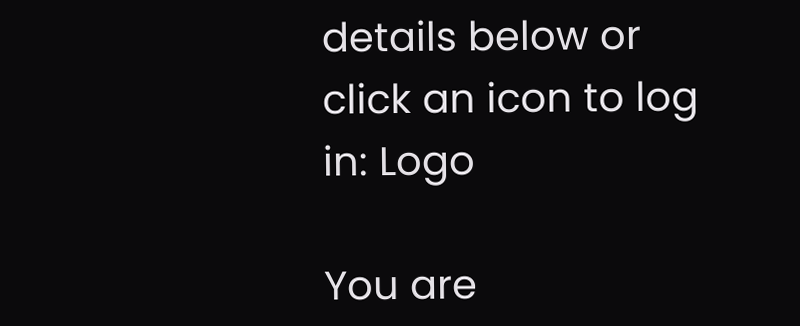details below or click an icon to log in: Logo

You are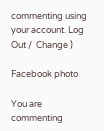commenting using your account. Log Out /  Change )

Facebook photo

You are commenting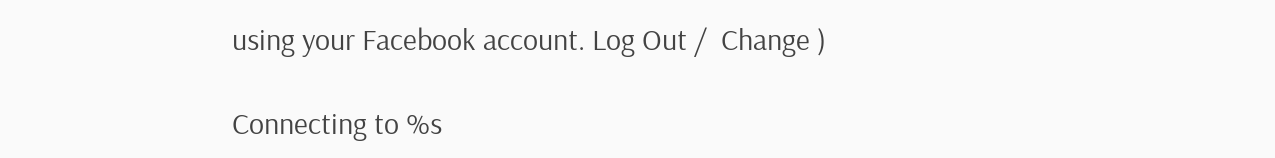using your Facebook account. Log Out /  Change )

Connecting to %s